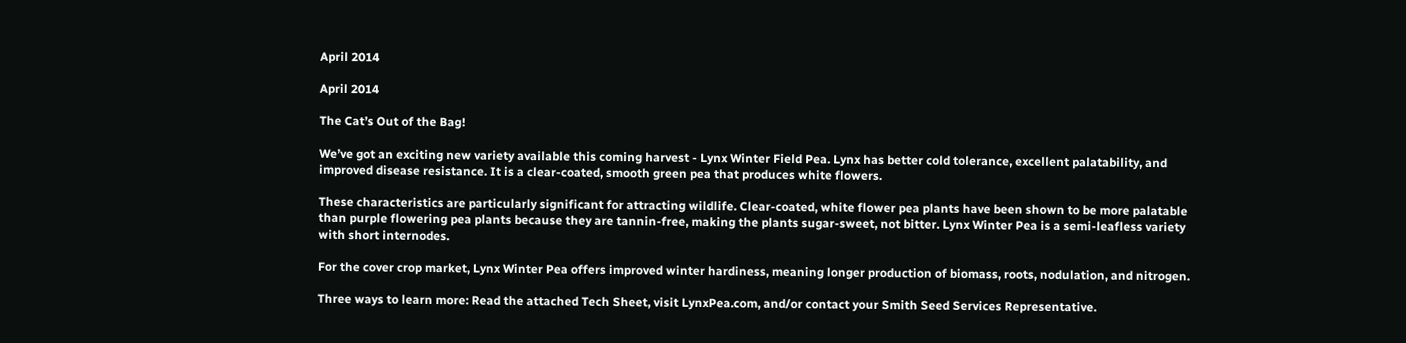April 2014

April 2014

The Cat’s Out of the Bag!

We’ve got an exciting new variety available this coming harvest - Lynx Winter Field Pea. Lynx has better cold tolerance, excellent palatability, and improved disease resistance. It is a clear-coated, smooth green pea that produces white flowers.

These characteristics are particularly significant for attracting wildlife. Clear-coated, white flower pea plants have been shown to be more palatable than purple flowering pea plants because they are tannin-free, making the plants sugar-sweet, not bitter. Lynx Winter Pea is a semi-leafless variety with short internodes.

For the cover crop market, Lynx Winter Pea offers improved winter hardiness, meaning longer production of biomass, roots, nodulation, and nitrogen.

Three ways to learn more: Read the attached Tech Sheet, visit LynxPea.com, and/or contact your Smith Seed Services Representative.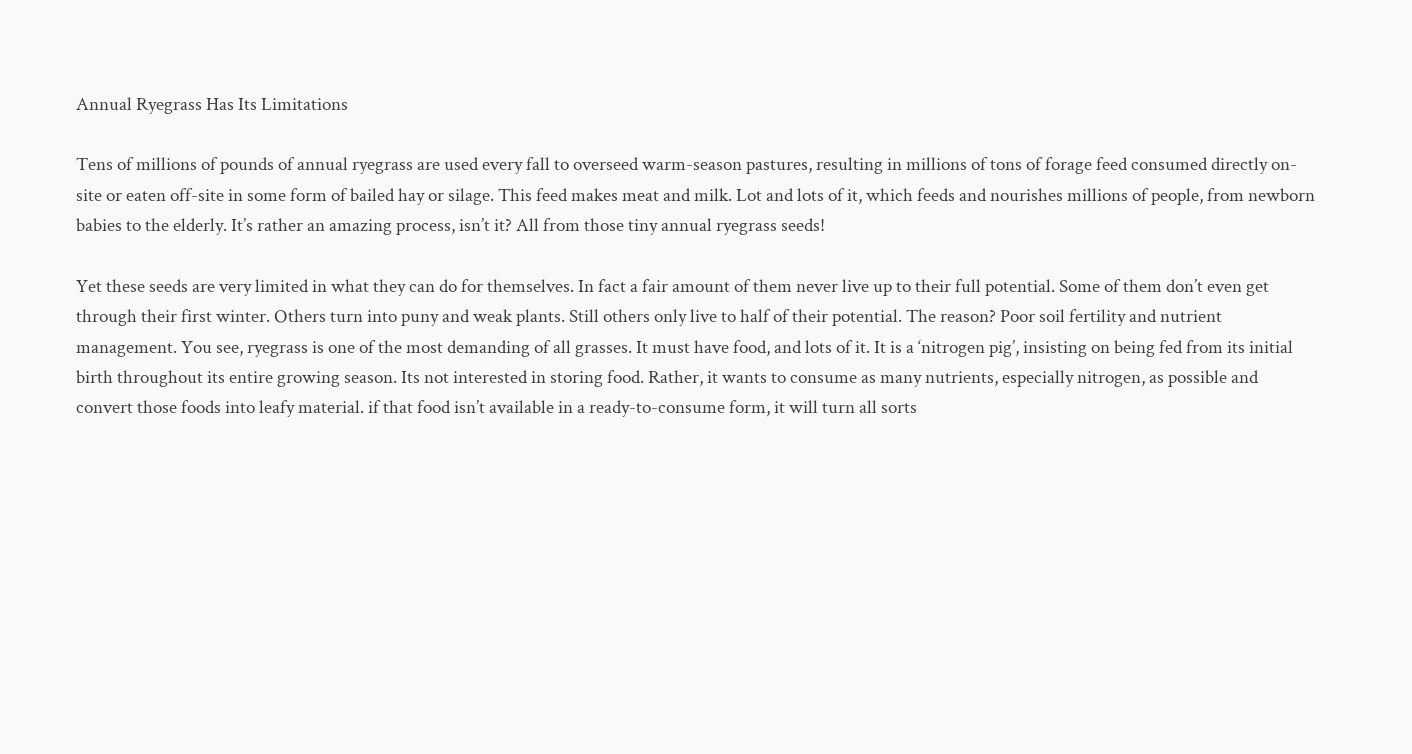Annual Ryegrass Has Its Limitations

Tens of millions of pounds of annual ryegrass are used every fall to overseed warm-season pastures, resulting in millions of tons of forage feed consumed directly on-site or eaten off-site in some form of bailed hay or silage. This feed makes meat and milk. Lot and lots of it, which feeds and nourishes millions of people, from newborn babies to the elderly. It’s rather an amazing process, isn’t it? All from those tiny annual ryegrass seeds!

Yet these seeds are very limited in what they can do for themselves. In fact a fair amount of them never live up to their full potential. Some of them don’t even get through their first winter. Others turn into puny and weak plants. Still others only live to half of their potential. The reason? Poor soil fertility and nutrient management. You see, ryegrass is one of the most demanding of all grasses. It must have food, and lots of it. It is a ‘nitrogen pig’, insisting on being fed from its initial birth throughout its entire growing season. Its not interested in storing food. Rather, it wants to consume as many nutrients, especially nitrogen, as possible and convert those foods into leafy material. if that food isn’t available in a ready-to-consume form, it will turn all sorts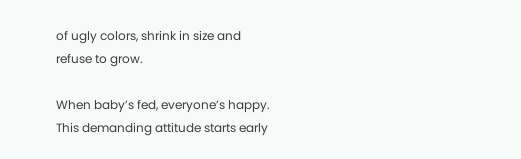of ugly colors, shrink in size and refuse to grow.

When baby’s fed, everyone’s happy. This demanding attitude starts early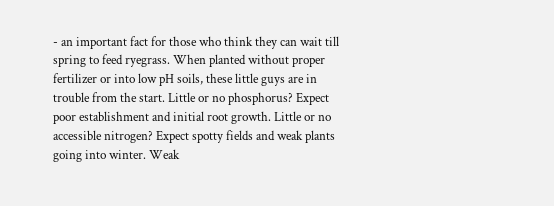- an important fact for those who think they can wait till spring to feed ryegrass. When planted without proper fertilizer or into low pH soils, these little guys are in trouble from the start. Little or no phosphorus? Expect poor establishment and initial root growth. Little or no accessible nitrogen? Expect spotty fields and weak plants going into winter. Weak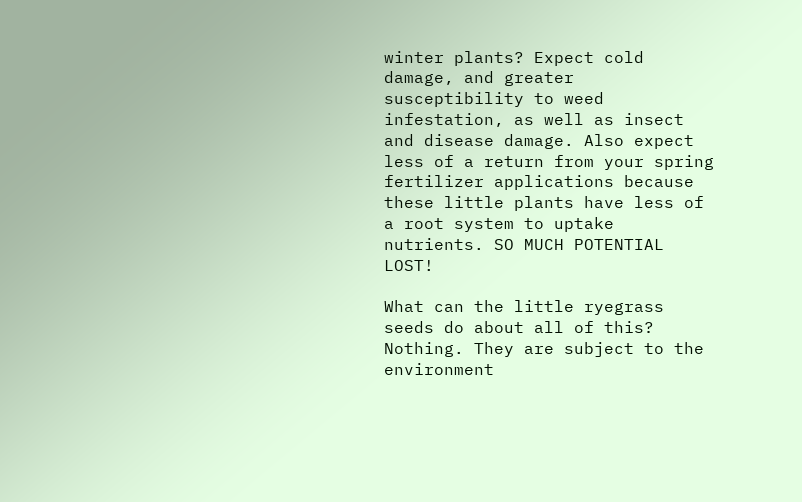winter plants? Expect cold damage, and greater susceptibility to weed infestation, as well as insect and disease damage. Also expect less of a return from your spring fertilizer applications because these little plants have less of a root system to uptake nutrients. SO MUCH POTENTIAL LOST!

What can the little ryegrass seeds do about all of this? Nothing. They are subject to the environment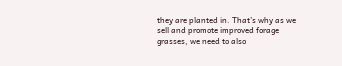they are planted in. That’s why as we sell and promote improved forage grasses, we need to also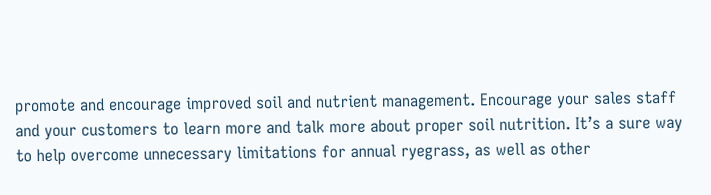promote and encourage improved soil and nutrient management. Encourage your sales staff and your customers to learn more and talk more about proper soil nutrition. It’s a sure way to help overcome unnecessary limitations for annual ryegrass, as well as other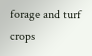forage and turf crops